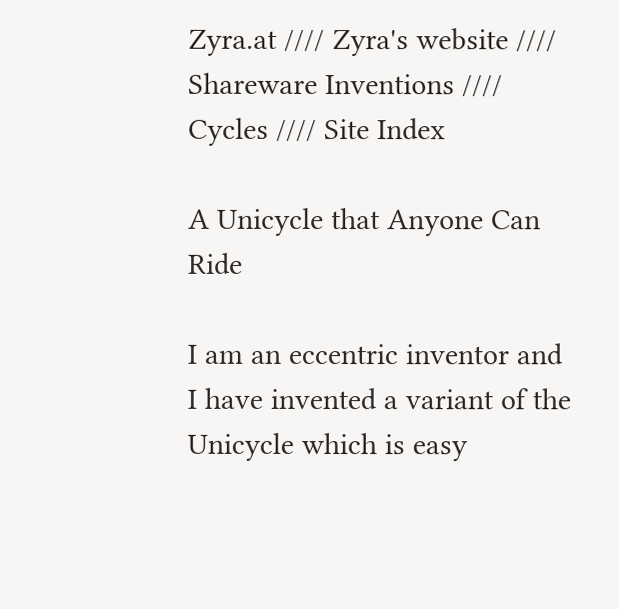Zyra.at //// Zyra's website //// Shareware Inventions //// Cycles //// Site Index

A Unicycle that Anyone Can Ride

I am an eccentric inventor and I have invented a variant of the Unicycle which is easy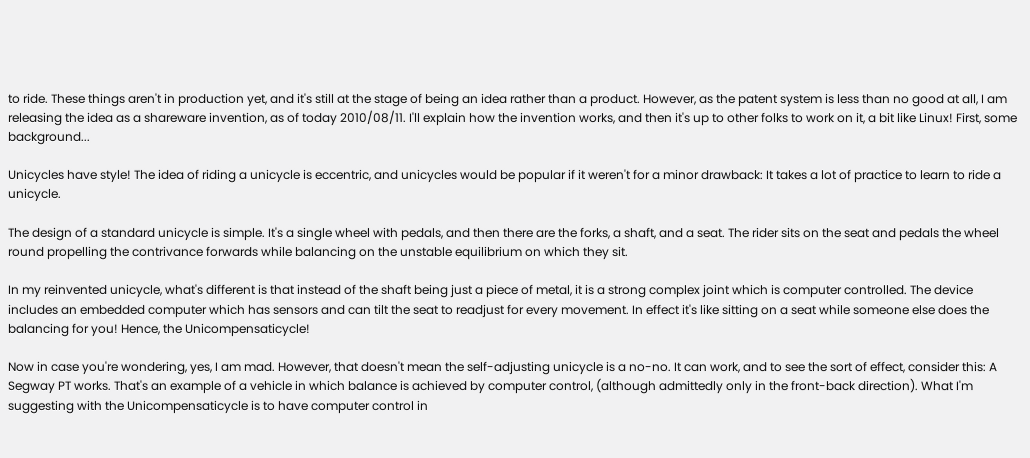to ride. These things aren't in production yet, and it's still at the stage of being an idea rather than a product. However, as the patent system is less than no good at all, I am releasing the idea as a shareware invention, as of today 2010/08/11. I'll explain how the invention works, and then it's up to other folks to work on it, a bit like Linux! First, some background...

Unicycles have style! The idea of riding a unicycle is eccentric, and unicycles would be popular if it weren't for a minor drawback: It takes a lot of practice to learn to ride a unicycle.

The design of a standard unicycle is simple. It's a single wheel with pedals, and then there are the forks, a shaft, and a seat. The rider sits on the seat and pedals the wheel round propelling the contrivance forwards while balancing on the unstable equilibrium on which they sit.

In my reinvented unicycle, what's different is that instead of the shaft being just a piece of metal, it is a strong complex joint which is computer controlled. The device includes an embedded computer which has sensors and can tilt the seat to readjust for every movement. In effect it's like sitting on a seat while someone else does the balancing for you! Hence, the Unicompensaticycle!

Now in case you're wondering, yes, I am mad. However, that doesn't mean the self-adjusting unicycle is a no-no. It can work, and to see the sort of effect, consider this: A Segway PT works. That's an example of a vehicle in which balance is achieved by computer control, (although admittedly only in the front-back direction). What I'm suggesting with the Unicompensaticycle is to have computer control in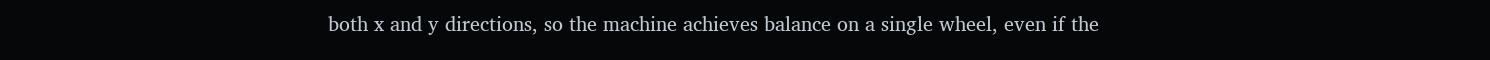both x and y directions, so the machine achieves balance on a single wheel, even if the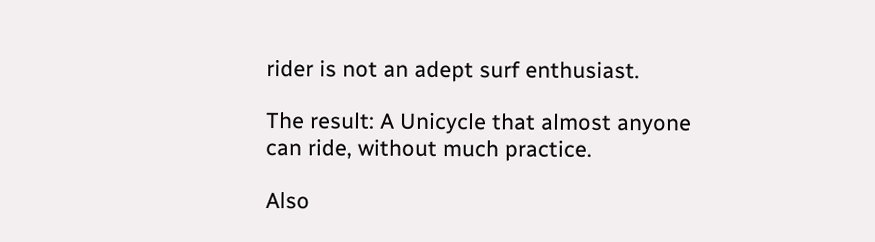rider is not an adept surf enthusiast.

The result: A Unicycle that almost anyone can ride, without much practice.

Also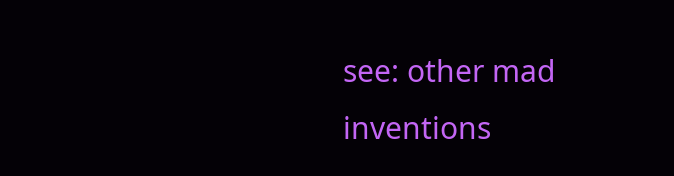see: other mad inventions